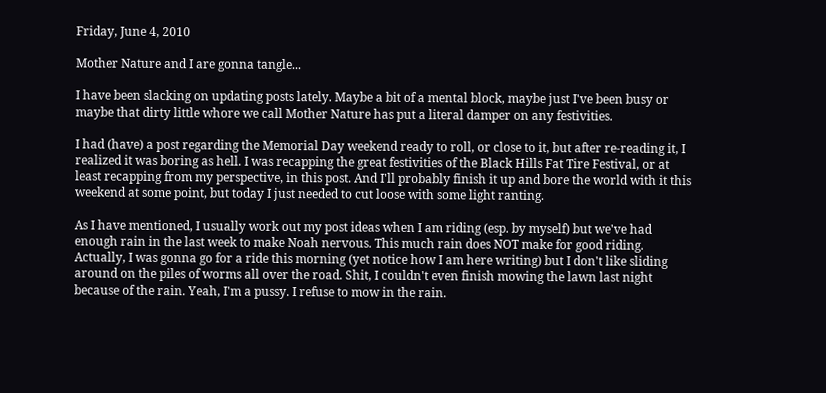Friday, June 4, 2010

Mother Nature and I are gonna tangle...

I have been slacking on updating posts lately. Maybe a bit of a mental block, maybe just I've been busy or maybe that dirty little whore we call Mother Nature has put a literal damper on any festivities.

I had (have) a post regarding the Memorial Day weekend ready to roll, or close to it, but after re-reading it, I realized it was boring as hell. I was recapping the great festivities of the Black Hills Fat Tire Festival, or at least recapping from my perspective, in this post. And I'll probably finish it up and bore the world with it this weekend at some point, but today I just needed to cut loose with some light ranting.

As I have mentioned, I usually work out my post ideas when I am riding (esp. by myself) but we've had enough rain in the last week to make Noah nervous. This much rain does NOT make for good riding. Actually, I was gonna go for a ride this morning (yet notice how I am here writing) but I don't like sliding around on the piles of worms all over the road. Shit, I couldn't even finish mowing the lawn last night because of the rain. Yeah, I'm a pussy. I refuse to mow in the rain.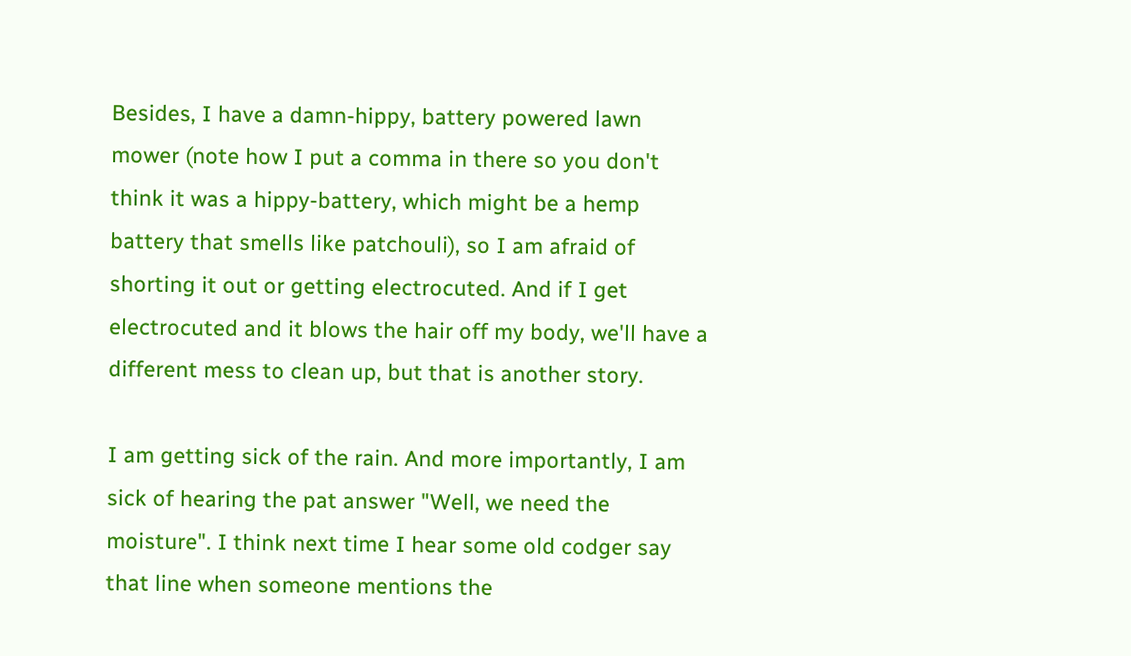Besides, I have a damn-hippy, battery powered lawn mower (note how I put a comma in there so you don't think it was a hippy-battery, which might be a hemp battery that smells like patchouli), so I am afraid of shorting it out or getting electrocuted. And if I get electrocuted and it blows the hair off my body, we'll have a different mess to clean up, but that is another story.

I am getting sick of the rain. And more importantly, I am sick of hearing the pat answer "Well, we need the moisture". I think next time I hear some old codger say that line when someone mentions the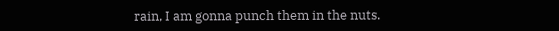rain, I am gonna punch them in the nuts.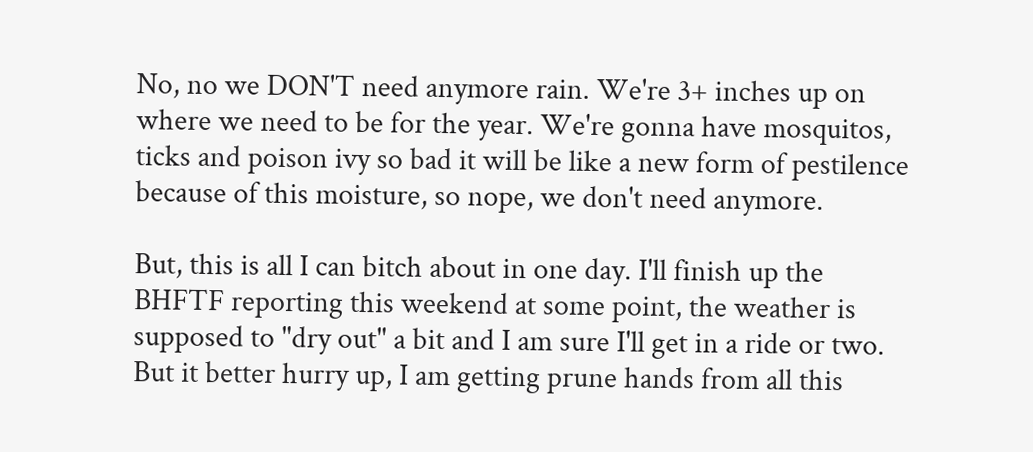No, no we DON'T need anymore rain. We're 3+ inches up on where we need to be for the year. We're gonna have mosquitos, ticks and poison ivy so bad it will be like a new form of pestilence because of this moisture, so nope, we don't need anymore.

But, this is all I can bitch about in one day. I'll finish up the BHFTF reporting this weekend at some point, the weather is supposed to "dry out" a bit and I am sure I'll get in a ride or two. But it better hurry up, I am getting prune hands from all this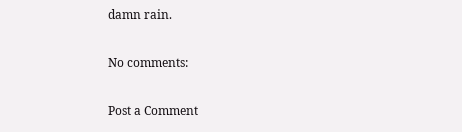damn rain.

No comments:

Post a Comment